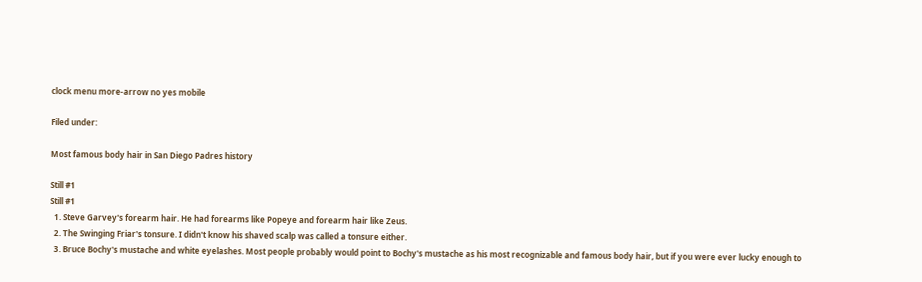clock menu more-arrow no yes mobile

Filed under:

Most famous body hair in San Diego Padres history

Still #1
Still #1
  1. Steve Garvey's forearm hair. He had forearms like Popeye and forearm hair like Zeus.
  2. The Swinging Friar's tonsure. I didn't know his shaved scalp was called a tonsure either.
  3. Bruce Bochy's mustache and white eyelashes. Most people probably would point to Bochy's mustache as his most recognizable and famous body hair, but if you were ever lucky enough to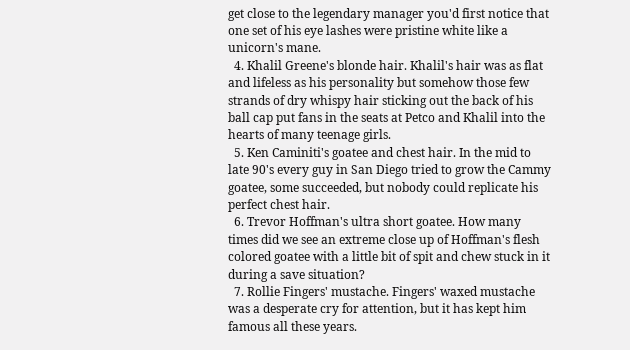get close to the legendary manager you'd first notice that one set of his eye lashes were pristine white like a unicorn's mane.
  4. Khalil Greene's blonde hair. Khalil's hair was as flat and lifeless as his personality but somehow those few strands of dry whispy hair sticking out the back of his ball cap put fans in the seats at Petco and Khalil into the hearts of many teenage girls.
  5. Ken Caminiti's goatee and chest hair. In the mid to late 90's every guy in San Diego tried to grow the Cammy goatee, some succeeded, but nobody could replicate his perfect chest hair.
  6. Trevor Hoffman's ultra short goatee. How many times did we see an extreme close up of Hoffman's flesh colored goatee with a little bit of spit and chew stuck in it during a save situation?
  7. Rollie Fingers' mustache. Fingers' waxed mustache was a desperate cry for attention, but it has kept him famous all these years.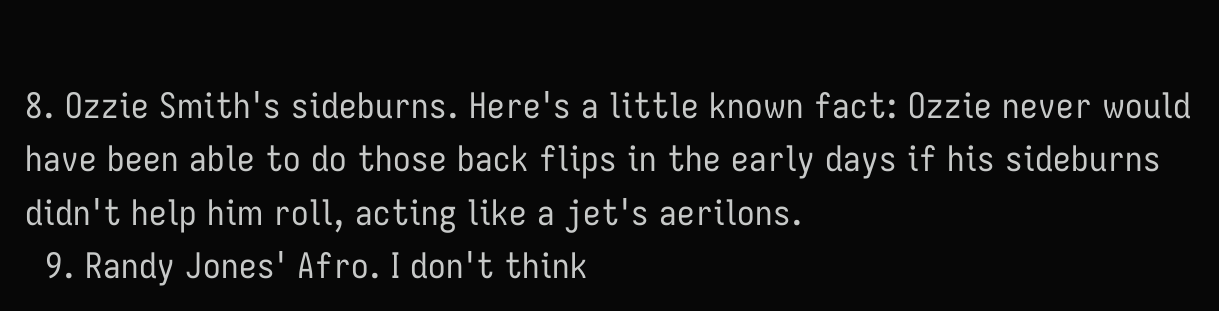8. Ozzie Smith's sideburns. Here's a little known fact: Ozzie never would have been able to do those back flips in the early days if his sideburns didn't help him roll, acting like a jet's aerilons.
  9. Randy Jones' Afro. I don't think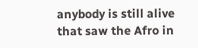anybody is still alive that saw the Afro in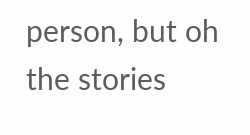person, but oh the stories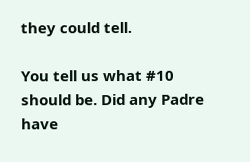they could tell.

You tell us what #10 should be. Did any Padre have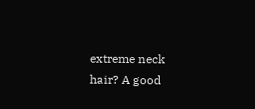extreme neck hair? A good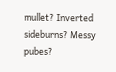mullet? Inverted sideburns? Messy pubes?